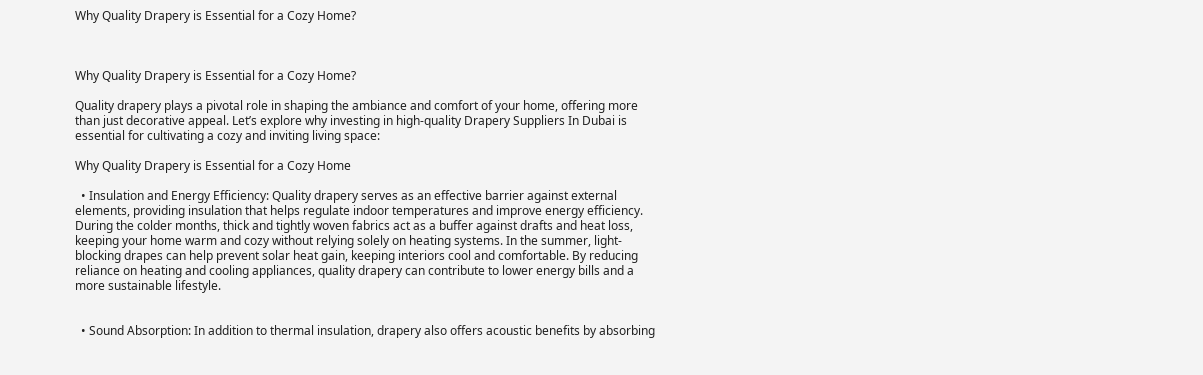Why Quality Drapery is Essential for a Cozy Home?



Why Quality Drapery is Essential for a Cozy Home?

Quality drapery plays a pivotal role in shaping the ambiance and comfort of your home, offering more than just decorative appeal. Let’s explore why investing in high-quality Drapery Suppliers In Dubai is essential for cultivating a cozy and inviting living space:

Why Quality Drapery is Essential for a Cozy Home

  • Insulation and Energy Efficiency: Quality drapery serves as an effective barrier against external elements, providing insulation that helps regulate indoor temperatures and improve energy efficiency. During the colder months, thick and tightly woven fabrics act as a buffer against drafts and heat loss, keeping your home warm and cozy without relying solely on heating systems. In the summer, light-blocking drapes can help prevent solar heat gain, keeping interiors cool and comfortable. By reducing reliance on heating and cooling appliances, quality drapery can contribute to lower energy bills and a more sustainable lifestyle.


  • Sound Absorption: In addition to thermal insulation, drapery also offers acoustic benefits by absorbing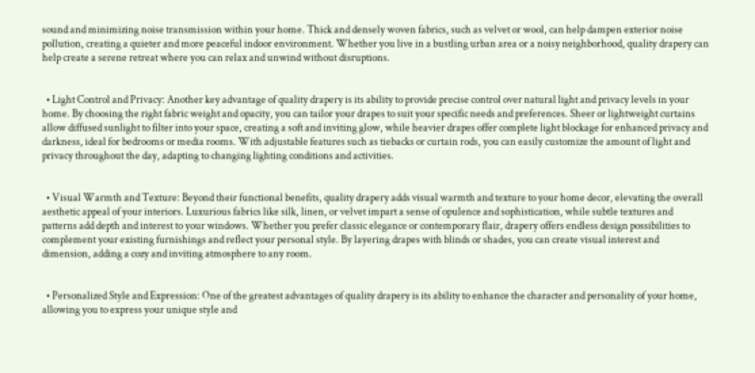sound and minimizing noise transmission within your home. Thick and densely woven fabrics, such as velvet or wool, can help dampen exterior noise pollution, creating a quieter and more peaceful indoor environment. Whether you live in a bustling urban area or a noisy neighborhood, quality drapery can help create a serene retreat where you can relax and unwind without disruptions.


  • Light Control and Privacy: Another key advantage of quality drapery is its ability to provide precise control over natural light and privacy levels in your home. By choosing the right fabric weight and opacity, you can tailor your drapes to suit your specific needs and preferences. Sheer or lightweight curtains allow diffused sunlight to filter into your space, creating a soft and inviting glow, while heavier drapes offer complete light blockage for enhanced privacy and darkness, ideal for bedrooms or media rooms. With adjustable features such as tiebacks or curtain rods, you can easily customize the amount of light and privacy throughout the day, adapting to changing lighting conditions and activities.


  • Visual Warmth and Texture: Beyond their functional benefits, quality drapery adds visual warmth and texture to your home decor, elevating the overall aesthetic appeal of your interiors. Luxurious fabrics like silk, linen, or velvet impart a sense of opulence and sophistication, while subtle textures and patterns add depth and interest to your windows. Whether you prefer classic elegance or contemporary flair, drapery offers endless design possibilities to complement your existing furnishings and reflect your personal style. By layering drapes with blinds or shades, you can create visual interest and dimension, adding a cozy and inviting atmosphere to any room.


  • Personalized Style and Expression: One of the greatest advantages of quality drapery is its ability to enhance the character and personality of your home, allowing you to express your unique style and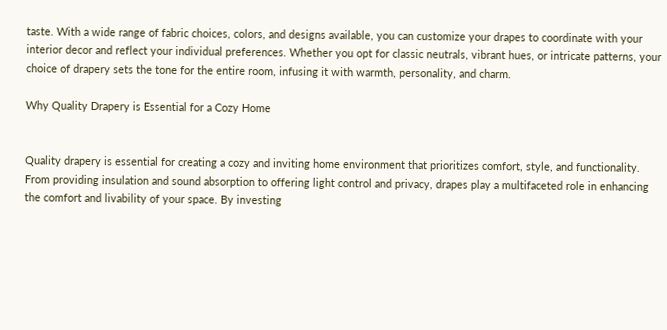taste. With a wide range of fabric choices, colors, and designs available, you can customize your drapes to coordinate with your interior decor and reflect your individual preferences. Whether you opt for classic neutrals, vibrant hues, or intricate patterns, your choice of drapery sets the tone for the entire room, infusing it with warmth, personality, and charm.

Why Quality Drapery is Essential for a Cozy Home


Quality drapery is essential for creating a cozy and inviting home environment that prioritizes comfort, style, and functionality. From providing insulation and sound absorption to offering light control and privacy, drapes play a multifaceted role in enhancing the comfort and livability of your space. By investing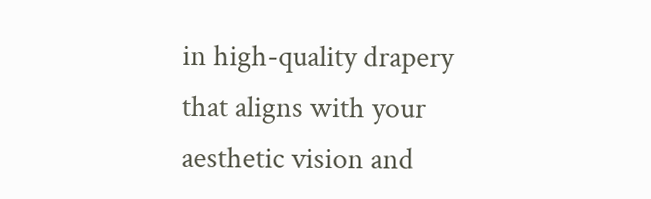in high-quality drapery that aligns with your aesthetic vision and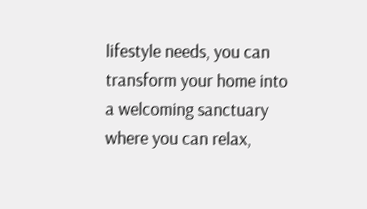lifestyle needs, you can transform your home into a welcoming sanctuary where you can relax,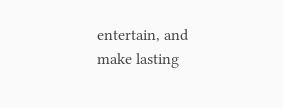entertain, and make lasting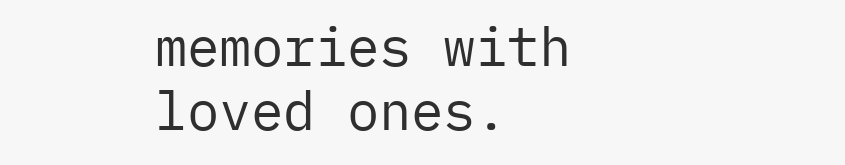memories with loved ones.